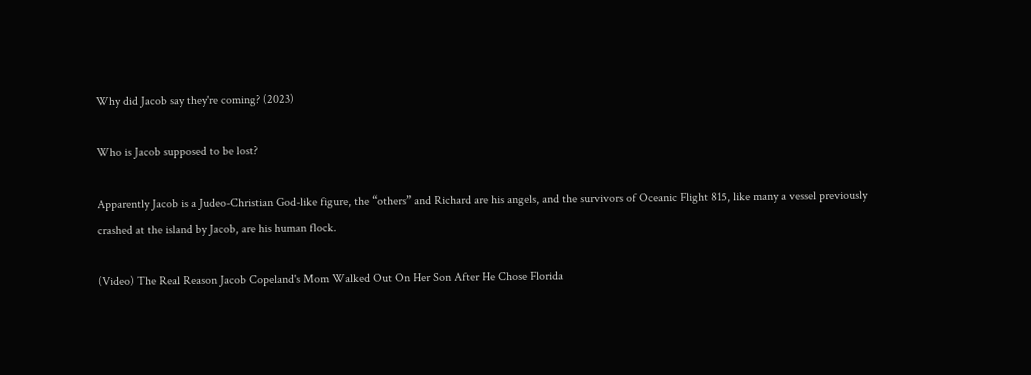Why did Jacob say they're coming? (2023)

Who is Jacob supposed to be lost?

Apparently Jacob is a Judeo-Christian God-like figure, the “others” and Richard are his angels, and the survivors of Oceanic Flight 815, like many a vessel previously crashed at the island by Jacob, are his human flock.

(Video) The Real Reason Jacob Copeland's Mom Walked Out On Her Son After He Chose Florida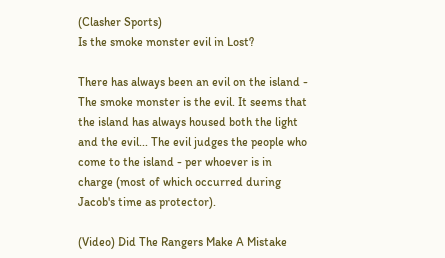(Clasher Sports)
Is the smoke monster evil in Lost?

There has always been an evil on the island - The smoke monster is the evil. It seems that the island has always housed both the light and the evil... The evil judges the people who come to the island - per whoever is in charge (most of which occurred during Jacob's time as protector).

(Video) Did The Rangers Make A Mistake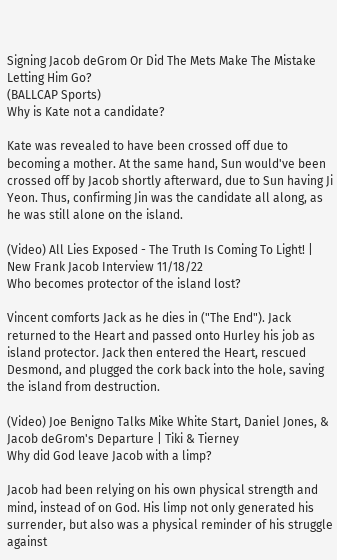Signing Jacob deGrom Or Did The Mets Make The Mistake Letting Him Go?
(BALLCAP Sports)
Why is Kate not a candidate?

Kate was revealed to have been crossed off due to becoming a mother. At the same hand, Sun would've been crossed off by Jacob shortly afterward, due to Sun having Ji Yeon. Thus, confirming Jin was the candidate all along, as he was still alone on the island.

(Video) All Lies Exposed - The Truth Is Coming To Light! | New Frank Jacob Interview 11/18/22
Who becomes protector of the island lost?

Vincent comforts Jack as he dies in ("The End"). Jack returned to the Heart and passed onto Hurley his job as island protector. Jack then entered the Heart, rescued Desmond, and plugged the cork back into the hole, saving the island from destruction.

(Video) Joe Benigno Talks Mike White Start, Daniel Jones, & Jacob deGrom's Departure | Tiki & Tierney
Why did God leave Jacob with a limp?

Jacob had been relying on his own physical strength and mind, instead of on God. His limp not only generated his surrender, but also was a physical reminder of his struggle against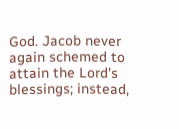God. Jacob never again schemed to attain the Lord's blessings; instead,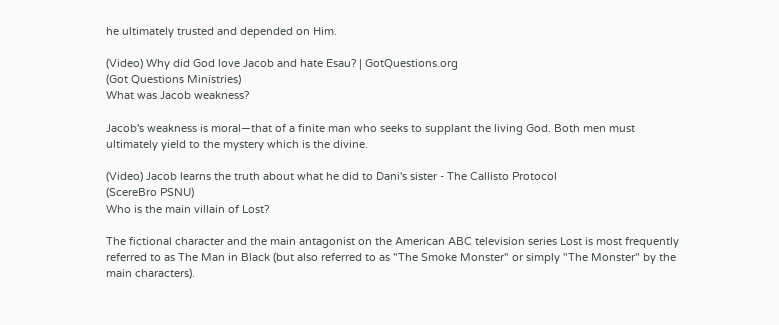he ultimately trusted and depended on Him.

(Video) Why did God love Jacob and hate Esau? | GotQuestions.org
(Got Questions Ministries)
What was Jacob weakness?

Jacob's weakness is moral—that of a finite man who seeks to supplant the living God. Both men must ultimately yield to the mystery which is the divine.

(Video) Jacob learns the truth about what he did to Dani's sister - The Callisto Protocol
(ScereBro PSNU)
Who is the main villain of Lost?

The fictional character and the main antagonist on the American ABC television series Lost is most frequently referred to as The Man in Black (but also referred to as "The Smoke Monster" or simply "The Monster" by the main characters).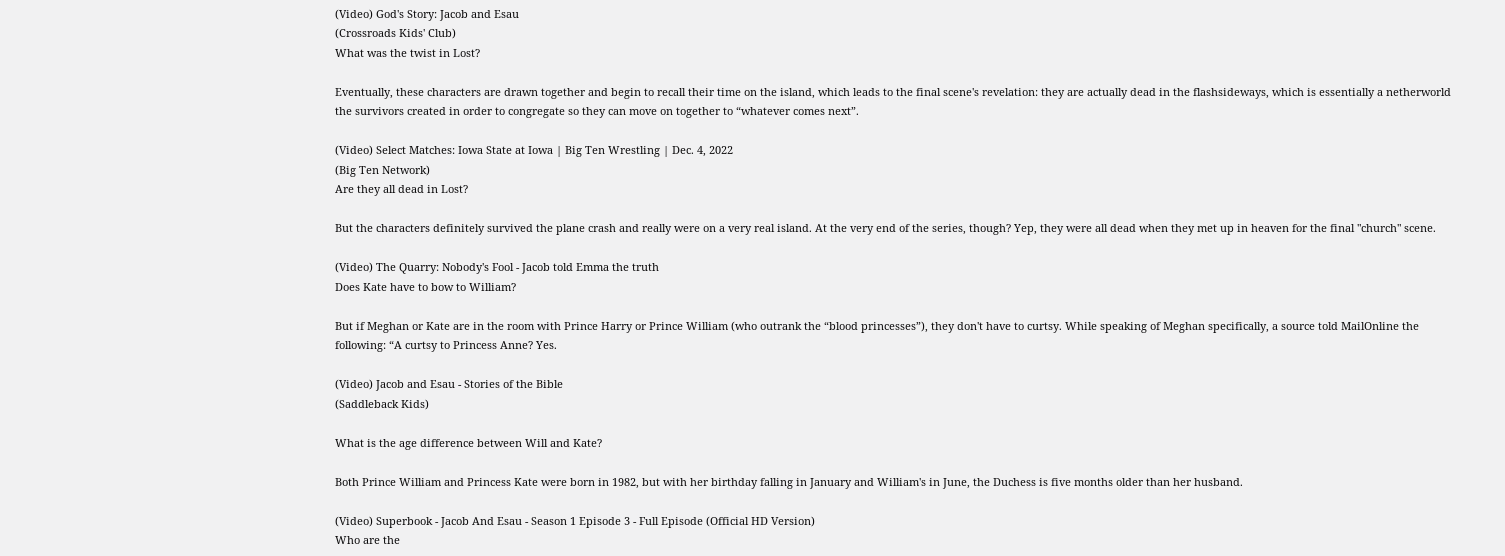(Video) God's Story: Jacob and Esau
(Crossroads Kids' Club)
What was the twist in Lost?

Eventually, these characters are drawn together and begin to recall their time on the island, which leads to the final scene's revelation: they are actually dead in the flashsideways, which is essentially a netherworld the survivors created in order to congregate so they can move on together to “whatever comes next”.

(Video) Select Matches: Iowa State at Iowa | Big Ten Wrestling | Dec. 4, 2022
(Big Ten Network)
Are they all dead in Lost?

But the characters definitely survived the plane crash and really were on a very real island. At the very end of the series, though? Yep, they were all dead when they met up in heaven for the final "church" scene.

(Video) The Quarry: Nobody's Fool - Jacob told Emma the truth
Does Kate have to bow to William?

But if Meghan or Kate are in the room with Prince Harry or Prince William (who outrank the “blood princesses”), they don't have to curtsy. While speaking of Meghan specifically, a source told MailOnline the following: “A curtsy to Princess Anne? Yes.

(Video) Jacob and Esau - Stories of the Bible
(Saddleback Kids)

What is the age difference between Will and Kate?

Both Prince William and Princess Kate were born in 1982, but with her birthday falling in January and William's in June, the Duchess is five months older than her husband.

(Video) Superbook - Jacob And Esau - Season 1 Episode 3 - Full Episode (Official HD Version)
Who are the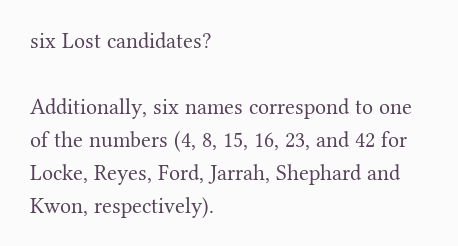six Lost candidates?

Additionally, six names correspond to one of the numbers (4, 8, 15, 16, 23, and 42 for Locke, Reyes, Ford, Jarrah, Shephard and Kwon, respectively).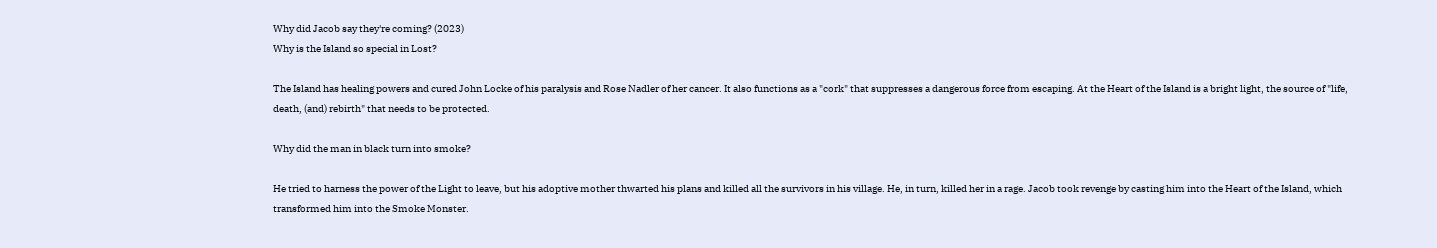Why did Jacob say they're coming? (2023)
Why is the Island so special in Lost?

The Island has healing powers and cured John Locke of his paralysis and Rose Nadler of her cancer. It also functions as a "cork" that suppresses a dangerous force from escaping. At the Heart of the Island is a bright light, the source of "life, death, (and) rebirth" that needs to be protected.

Why did the man in black turn into smoke?

He tried to harness the power of the Light to leave, but his adoptive mother thwarted his plans and killed all the survivors in his village. He, in turn, killed her in a rage. Jacob took revenge by casting him into the Heart of the Island, which transformed him into the Smoke Monster.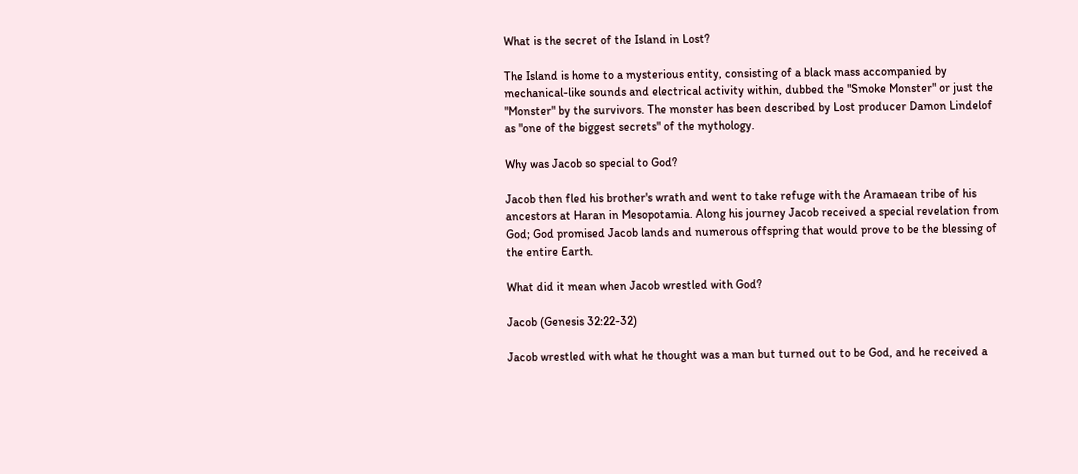What is the secret of the Island in Lost?

The Island is home to a mysterious entity, consisting of a black mass accompanied by mechanical-like sounds and electrical activity within, dubbed the "Smoke Monster" or just the "Monster" by the survivors. The monster has been described by Lost producer Damon Lindelof as "one of the biggest secrets" of the mythology.

Why was Jacob so special to God?

Jacob then fled his brother's wrath and went to take refuge with the Aramaean tribe of his ancestors at Haran in Mesopotamia. Along his journey Jacob received a special revelation from God; God promised Jacob lands and numerous offspring that would prove to be the blessing of the entire Earth.

What did it mean when Jacob wrestled with God?

Jacob (Genesis 32:22-32)

Jacob wrestled with what he thought was a man but turned out to be God, and he received a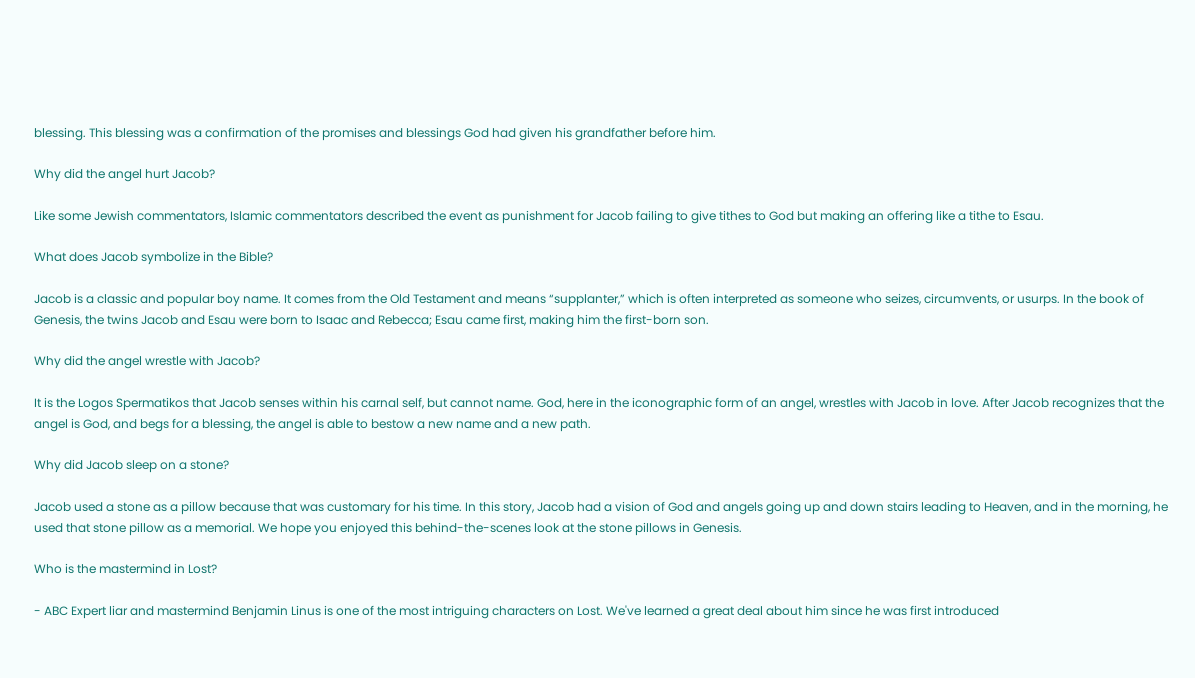blessing. This blessing was a confirmation of the promises and blessings God had given his grandfather before him.

Why did the angel hurt Jacob?

Like some Jewish commentators, Islamic commentators described the event as punishment for Jacob failing to give tithes to God but making an offering like a tithe to Esau.

What does Jacob symbolize in the Bible?

Jacob is a classic and popular boy name. It comes from the Old Testament and means “supplanter,” which is often interpreted as someone who seizes, circumvents, or usurps. In the book of Genesis, the twins Jacob and Esau were born to Isaac and Rebecca; Esau came first, making him the first-born son.

Why did the angel wrestle with Jacob?

It is the Logos Spermatikos that Jacob senses within his carnal self, but cannot name. God, here in the iconographic form of an angel, wrestles with Jacob in love. After Jacob recognizes that the angel is God, and begs for a blessing, the angel is able to bestow a new name and a new path.

Why did Jacob sleep on a stone?

Jacob used a stone as a pillow because that was customary for his time. In this story, Jacob had a vision of God and angels going up and down stairs leading to Heaven, and in the morning, he used that stone pillow as a memorial. We hope you enjoyed this behind-the-scenes look at the stone pillows in Genesis.

Who is the mastermind in Lost?

- ABC Expert liar and mastermind Benjamin Linus is one of the most intriguing characters on Lost. We've learned a great deal about him since he was first introduced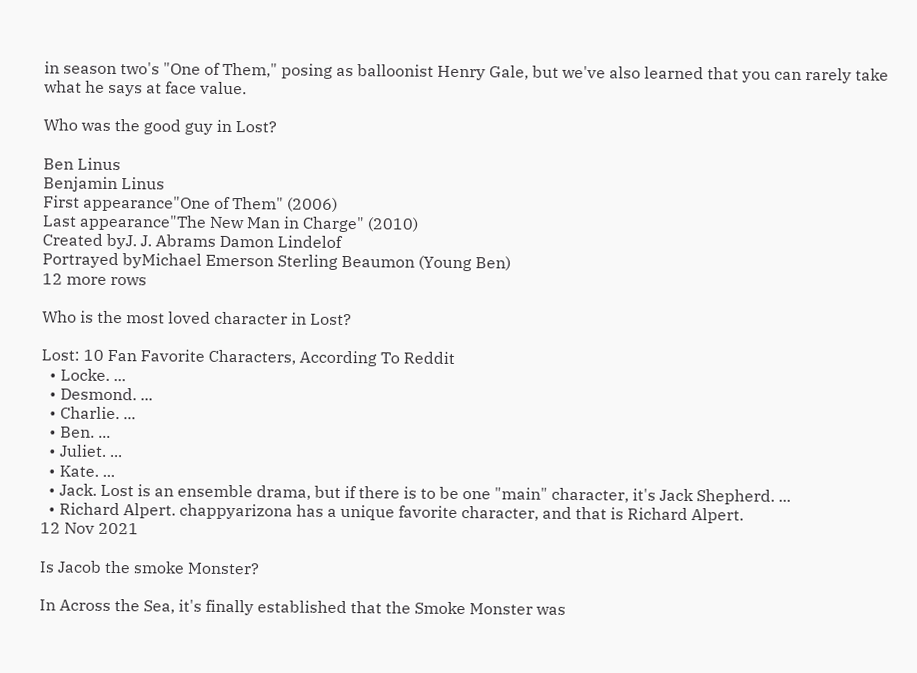in season two's "One of Them," posing as balloonist Henry Gale, but we've also learned that you can rarely take what he says at face value.

Who was the good guy in Lost?

Ben Linus
Benjamin Linus
First appearance"One of Them" (2006)
Last appearance"The New Man in Charge" (2010)
Created byJ. J. Abrams Damon Lindelof
Portrayed byMichael Emerson Sterling Beaumon (Young Ben)
12 more rows

Who is the most loved character in Lost?

Lost: 10 Fan Favorite Characters, According To Reddit
  • Locke. ...
  • Desmond. ...
  • Charlie. ...
  • Ben. ...
  • Juliet. ...
  • Kate. ...
  • Jack. Lost is an ensemble drama, but if there is to be one "main" character, it's Jack Shepherd. ...
  • Richard Alpert. chappyarizona has a unique favorite character, and that is Richard Alpert.
12 Nov 2021

Is Jacob the smoke Monster?

In Across the Sea, it's finally established that the Smoke Monster was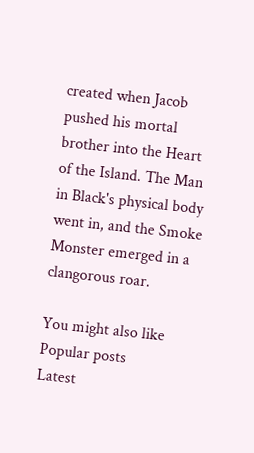created when Jacob pushed his mortal brother into the Heart of the Island. The Man in Black's physical body went in, and the Smoke Monster emerged in a clangorous roar.

You might also like
Popular posts
Latest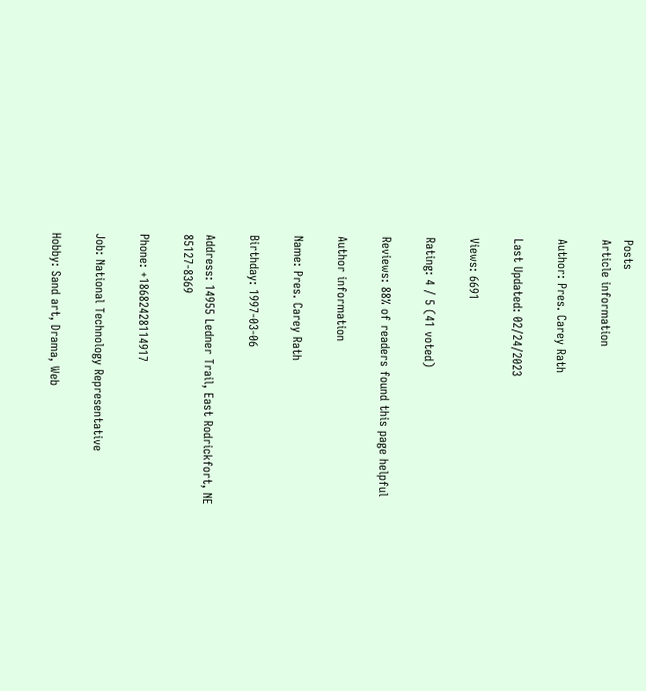Posts
Article information

Author: Pres. Carey Rath

Last Updated: 02/24/2023

Views: 6691

Rating: 4 / 5 (41 voted)

Reviews: 88% of readers found this page helpful

Author information

Name: Pres. Carey Rath

Birthday: 1997-03-06

Address: 14955 Ledner Trail, East Rodrickfort, NE 85127-8369

Phone: +18682428114917

Job: National Technology Representative

Hobby: Sand art, Drama, Web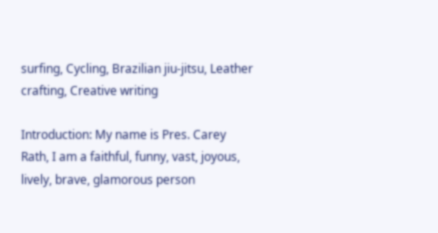surfing, Cycling, Brazilian jiu-jitsu, Leather crafting, Creative writing

Introduction: My name is Pres. Carey Rath, I am a faithful, funny, vast, joyous, lively, brave, glamorous person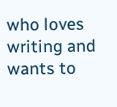who loves writing and wants to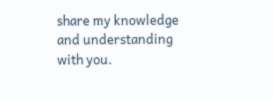share my knowledge and understanding with you.